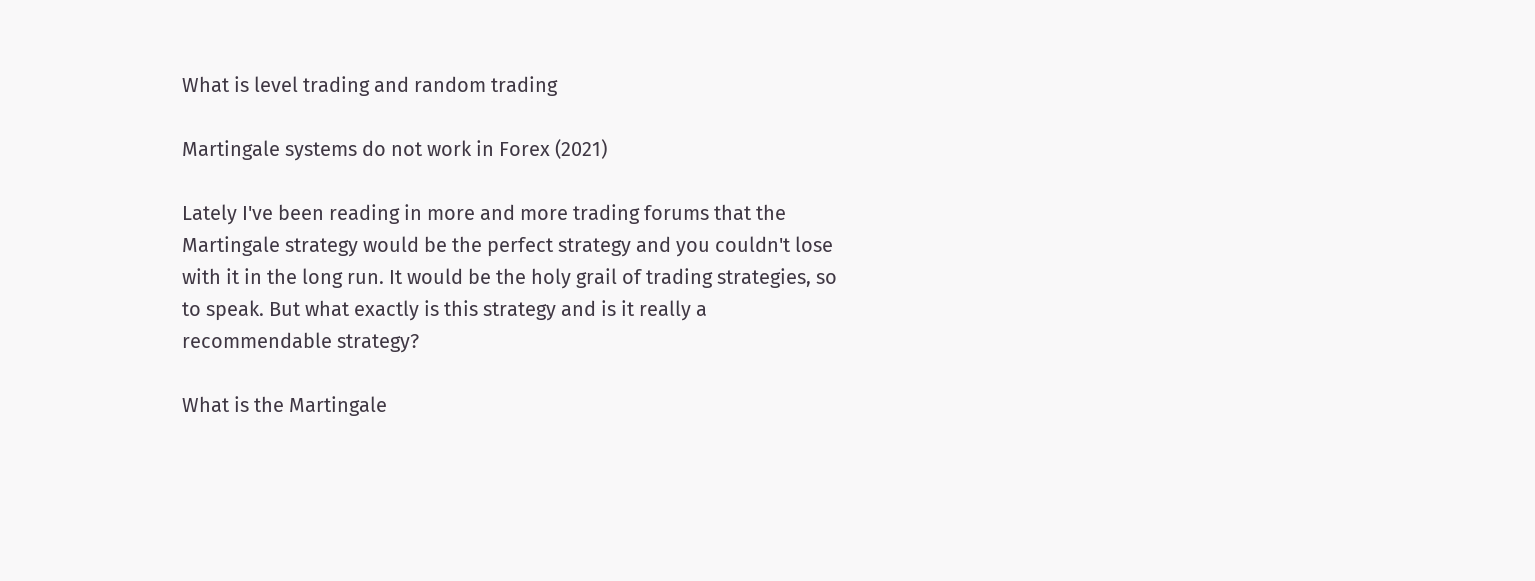What is level trading and random trading

Martingale systems do not work in Forex (2021)

Lately I've been reading in more and more trading forums that the Martingale strategy would be the perfect strategy and you couldn't lose with it in the long run. It would be the holy grail of trading strategies, so to speak. But what exactly is this strategy and is it really a recommendable strategy?

What is the Martingale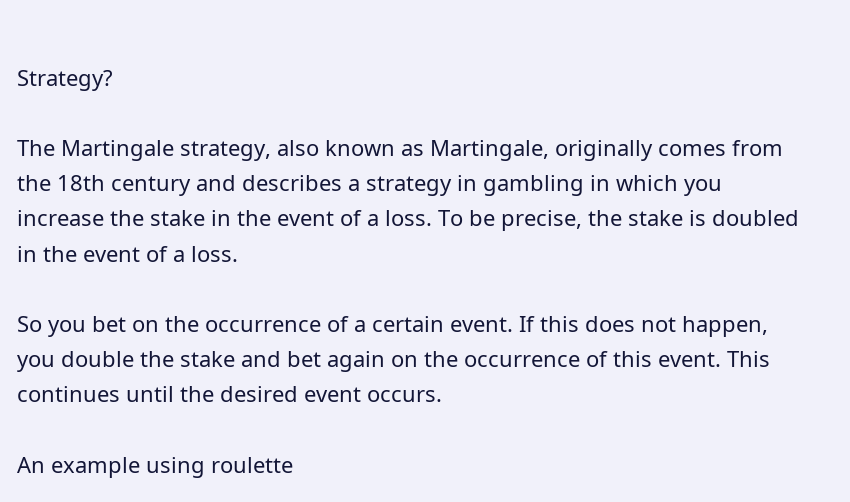Strategy?

The Martingale strategy, also known as Martingale, originally comes from the 18th century and describes a strategy in gambling in which you increase the stake in the event of a loss. To be precise, the stake is doubled in the event of a loss.

So you bet on the occurrence of a certain event. If this does not happen, you double the stake and bet again on the occurrence of this event. This continues until the desired event occurs.

An example using roulette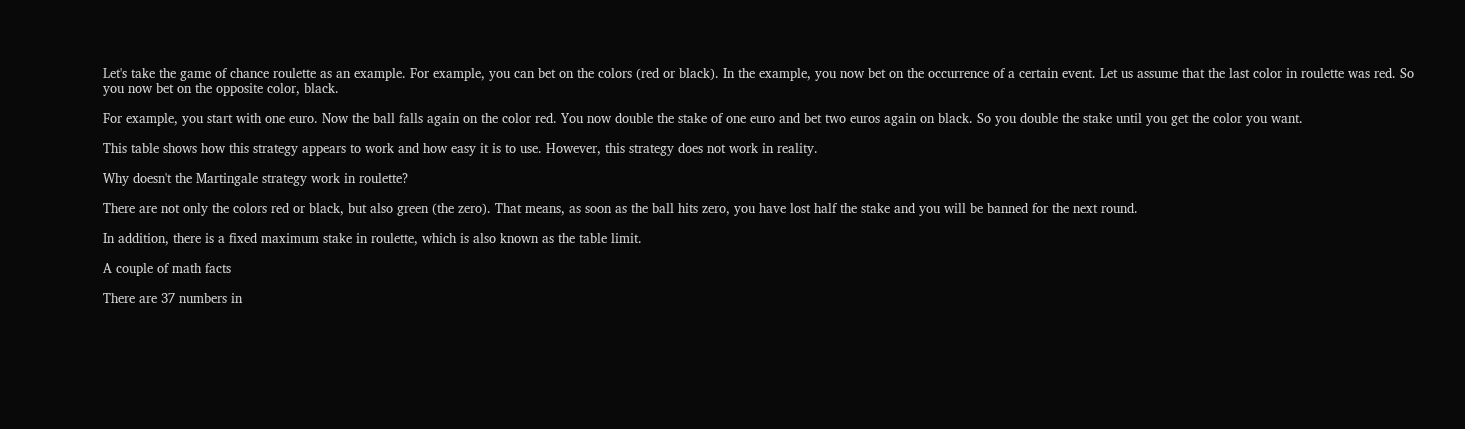Let's take the game of chance roulette as an example. For example, you can bet on the colors (red or black). In the example, you now bet on the occurrence of a certain event. Let us assume that the last color in roulette was red. So you now bet on the opposite color, black.

For example, you start with one euro. Now the ball falls again on the color red. You now double the stake of one euro and bet two euros again on black. So you double the stake until you get the color you want.

This table shows how this strategy appears to work and how easy it is to use. However, this strategy does not work in reality.

Why doesn't the Martingale strategy work in roulette?

There are not only the colors red or black, but also green (the zero). That means, as soon as the ball hits zero, you have lost half the stake and you will be banned for the next round.

In addition, there is a fixed maximum stake in roulette, which is also known as the table limit.

A couple of math facts

There are 37 numbers in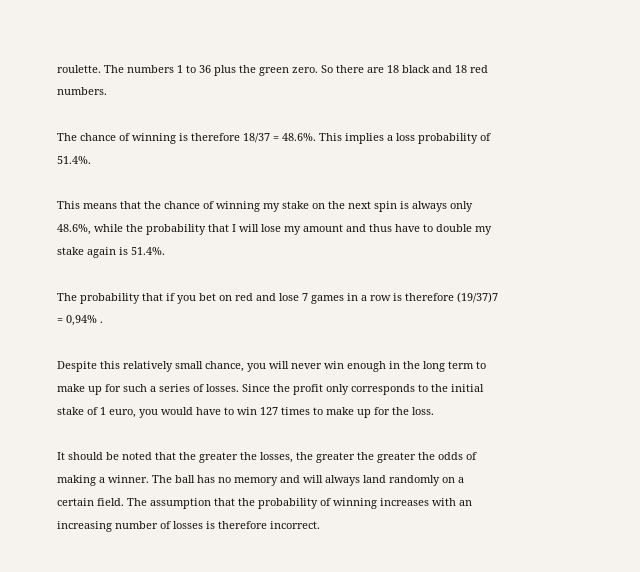roulette. The numbers 1 to 36 plus the green zero. So there are 18 black and 18 red numbers.

The chance of winning is therefore 18/37 = 48.6%. This implies a loss probability of 51.4%.

This means that the chance of winning my stake on the next spin is always only 48.6%, while the probability that I will lose my amount and thus have to double my stake again is 51.4%.

The probability that if you bet on red and lose 7 games in a row is therefore (19/37)7 = 0,94% .

Despite this relatively small chance, you will never win enough in the long term to make up for such a series of losses. Since the profit only corresponds to the initial stake of 1 euro, you would have to win 127 times to make up for the loss.

It should be noted that the greater the losses, the greater the greater the odds of making a winner. The ball has no memory and will always land randomly on a certain field. The assumption that the probability of winning increases with an increasing number of losses is therefore incorrect.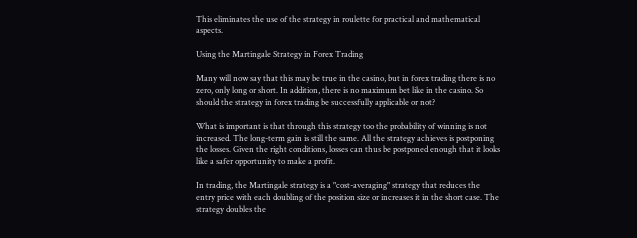This eliminates the use of the strategy in roulette for practical and mathematical aspects.

Using the Martingale Strategy in Forex Trading

Many will now say that this may be true in the casino, but in forex trading there is no zero, only long or short. In addition, there is no maximum bet like in the casino. So should the strategy in forex trading be successfully applicable or not?

What is important is that through this strategy too the probability of winning is not increased. The long-term gain is still the same. All the strategy achieves is postponing the losses. Given the right conditions, losses can thus be postponed enough that it looks like a safer opportunity to make a profit.

In trading, the Martingale strategy is a "cost-averaging" strategy that reduces the entry price with each doubling of the position size or increases it in the short case. The strategy doubles the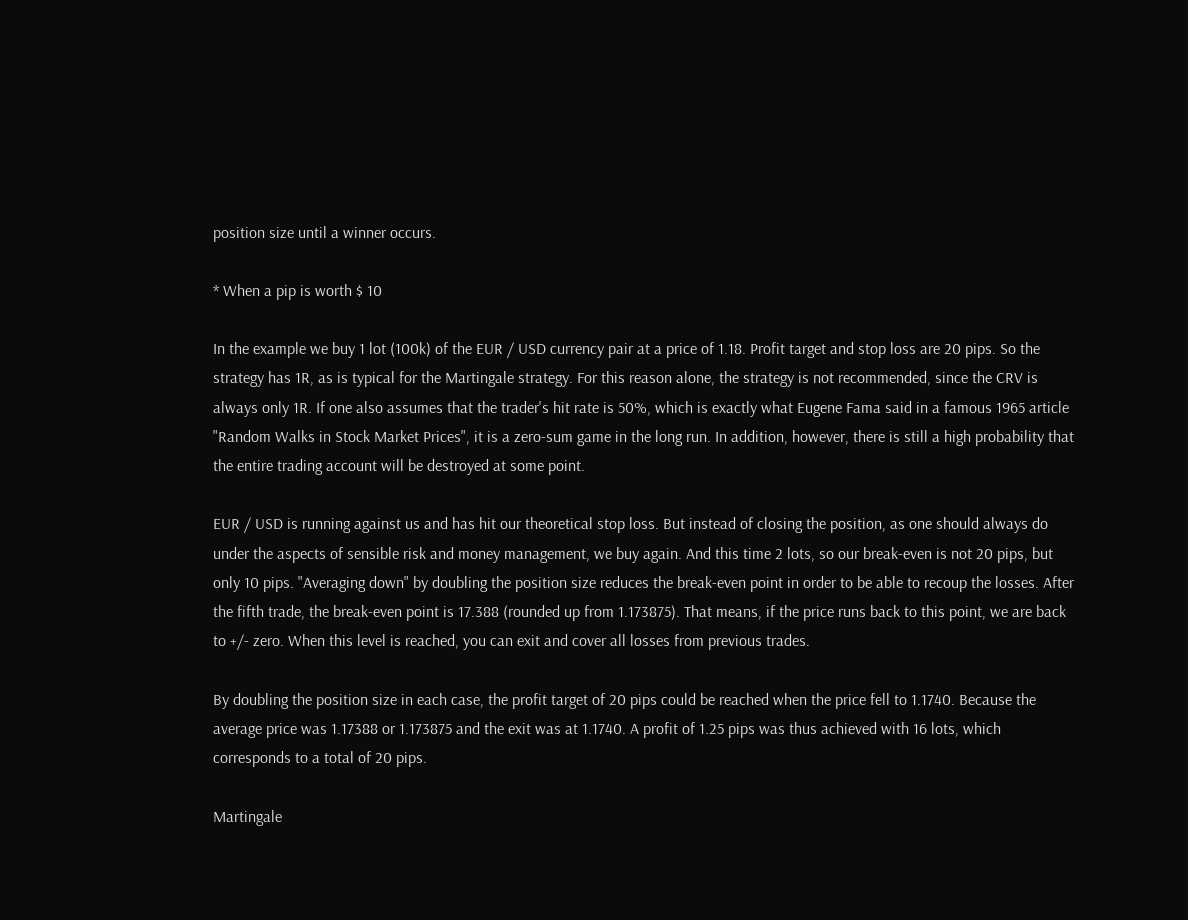position size until a winner occurs.

* When a pip is worth $ 10

In the example we buy 1 lot (100k) of the EUR / USD currency pair at a price of 1.18. Profit target and stop loss are 20 pips. So the strategy has 1R, as is typical for the Martingale strategy. For this reason alone, the strategy is not recommended, since the CRV is always only 1R. If one also assumes that the trader's hit rate is 50%, which is exactly what Eugene Fama said in a famous 1965 article "Random Walks in Stock Market Prices", it is a zero-sum game in the long run. In addition, however, there is still a high probability that the entire trading account will be destroyed at some point.

EUR / USD is running against us and has hit our theoretical stop loss. But instead of closing the position, as one should always do under the aspects of sensible risk and money management, we buy again. And this time 2 lots, so our break-even is not 20 pips, but only 10 pips. "Averaging down" by doubling the position size reduces the break-even point in order to be able to recoup the losses. After the fifth trade, the break-even point is 17.388 (rounded up from 1.173875). That means, if the price runs back to this point, we are back to +/- zero. When this level is reached, you can exit and cover all losses from previous trades.

By doubling the position size in each case, the profit target of 20 pips could be reached when the price fell to 1.1740. Because the average price was 1.17388 or 1.173875 and the exit was at 1.1740. A profit of 1.25 pips was thus achieved with 16 lots, which corresponds to a total of 20 pips.

Martingale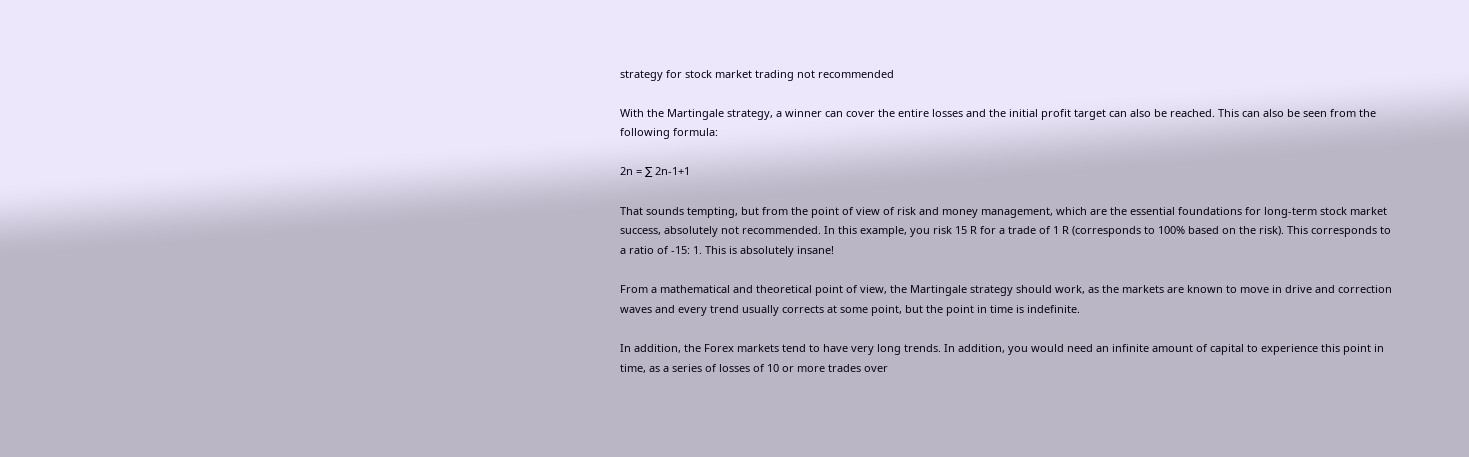strategy for stock market trading not recommended

With the Martingale strategy, a winner can cover the entire losses and the initial profit target can also be reached. This can also be seen from the following formula:

2n = ∑ 2n-1+1

That sounds tempting, but from the point of view of risk and money management, which are the essential foundations for long-term stock market success, absolutely not recommended. In this example, you risk 15 R for a trade of 1 R (corresponds to 100% based on the risk). This corresponds to a ratio of -15: 1. This is absolutely insane!

From a mathematical and theoretical point of view, the Martingale strategy should work, as the markets are known to move in drive and correction waves and every trend usually corrects at some point, but the point in time is indefinite.

In addition, the Forex markets tend to have very long trends. In addition, you would need an infinite amount of capital to experience this point in time, as a series of losses of 10 or more trades over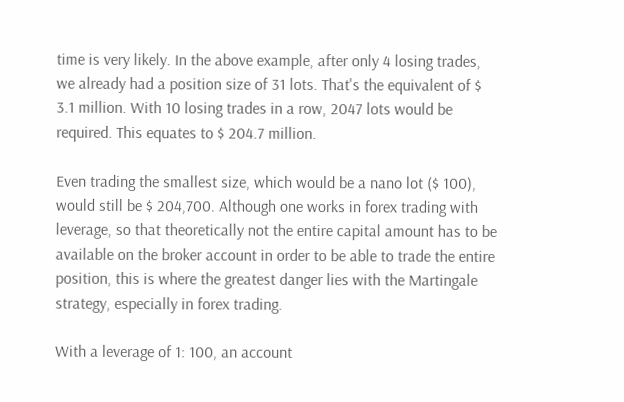time is very likely. In the above example, after only 4 losing trades, we already had a position size of 31 lots. That's the equivalent of $ 3.1 million. With 10 losing trades in a row, 2047 lots would be required. This equates to $ 204.7 million.

Even trading the smallest size, which would be a nano lot ($ 100), would still be $ 204,700. Although one works in forex trading with leverage, so that theoretically not the entire capital amount has to be available on the broker account in order to be able to trade the entire position, this is where the greatest danger lies with the Martingale strategy, especially in forex trading.

With a leverage of 1: 100, an account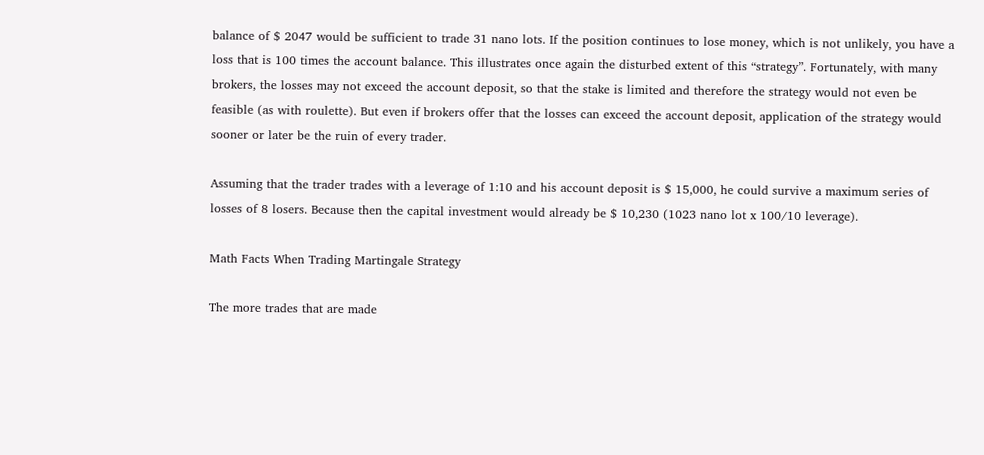balance of $ 2047 would be sufficient to trade 31 nano lots. If the position continues to lose money, which is not unlikely, you have a loss that is 100 times the account balance. This illustrates once again the disturbed extent of this “strategy”. Fortunately, with many brokers, the losses may not exceed the account deposit, so that the stake is limited and therefore the strategy would not even be feasible (as with roulette). But even if brokers offer that the losses can exceed the account deposit, application of the strategy would sooner or later be the ruin of every trader.

Assuming that the trader trades with a leverage of 1:10 and his account deposit is $ 15,000, he could survive a maximum series of losses of 8 losers. Because then the capital investment would already be $ 10,230 (1023 nano lot x 100/10 leverage).

Math Facts When Trading Martingale Strategy

The more trades that are made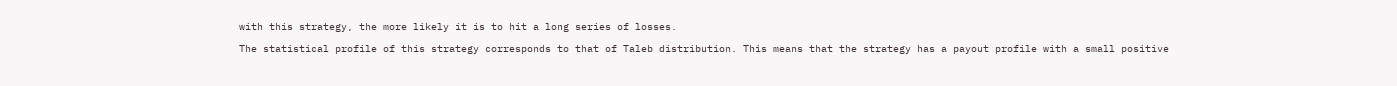with this strategy, the more likely it is to hit a long series of losses.

The statistical profile of this strategy corresponds to that of Taleb distribution. This means that the strategy has a payout profile with a small positive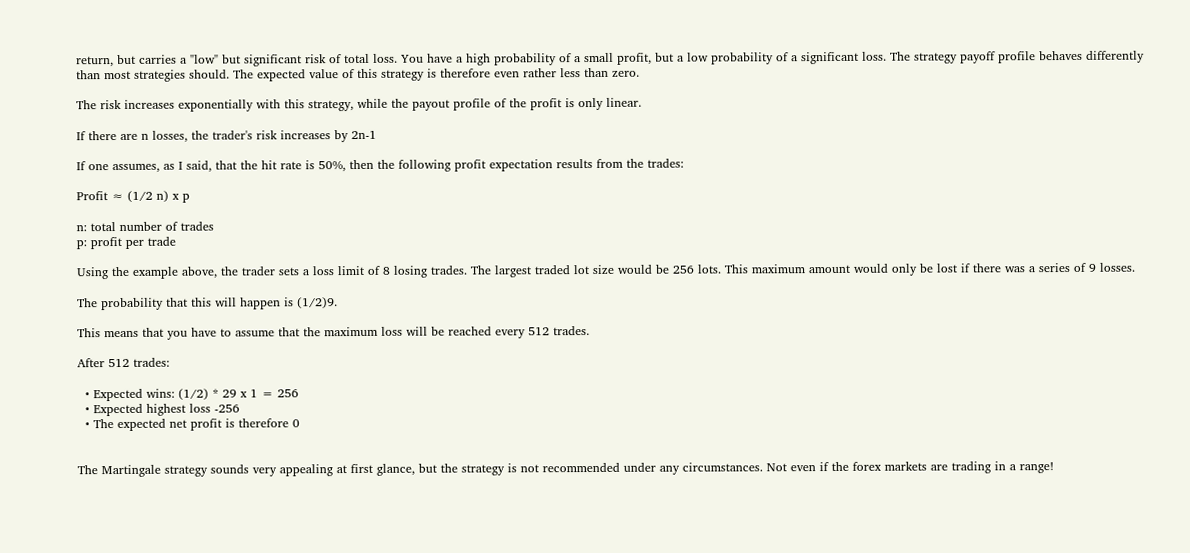return, but carries a "low" but significant risk of total loss. You have a high probability of a small profit, but a low probability of a significant loss. The strategy payoff profile behaves differently than most strategies should. The expected value of this strategy is therefore even rather less than zero.

The risk increases exponentially with this strategy, while the payout profile of the profit is only linear.

If there are n losses, the trader's risk increases by 2n-1

If one assumes, as I said, that the hit rate is 50%, then the following profit expectation results from the trades:

Profit ≈ (1/2 n) x p

n: total number of trades
p: profit per trade

Using the example above, the trader sets a loss limit of 8 losing trades. The largest traded lot size would be 256 lots. This maximum amount would only be lost if there was a series of 9 losses.

The probability that this will happen is (1/2)9.

This means that you have to assume that the maximum loss will be reached every 512 trades.

After 512 trades:

  • Expected wins: (1/2) * 29 x 1 = 256
  • Expected highest loss -256
  • The expected net profit is therefore 0


The Martingale strategy sounds very appealing at first glance, but the strategy is not recommended under any circumstances. Not even if the forex markets are trading in a range!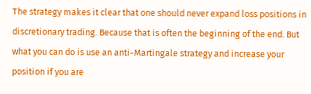The strategy makes it clear that one should never expand loss positions in discretionary trading. Because that is often the beginning of the end. But what you can do is use an anti-Martingale strategy and increase your position if you are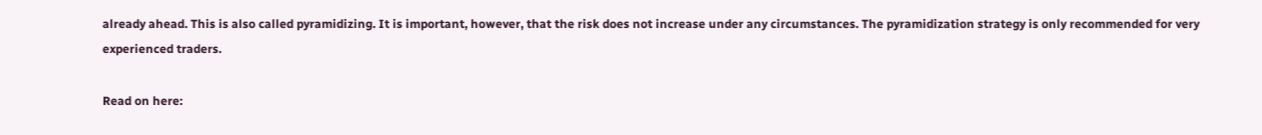already ahead. This is also called pyramidizing. It is important, however, that the risk does not increase under any circumstances. The pyramidization strategy is only recommended for very experienced traders.

Read on here: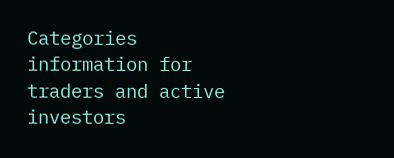Categories information for traders and active investors